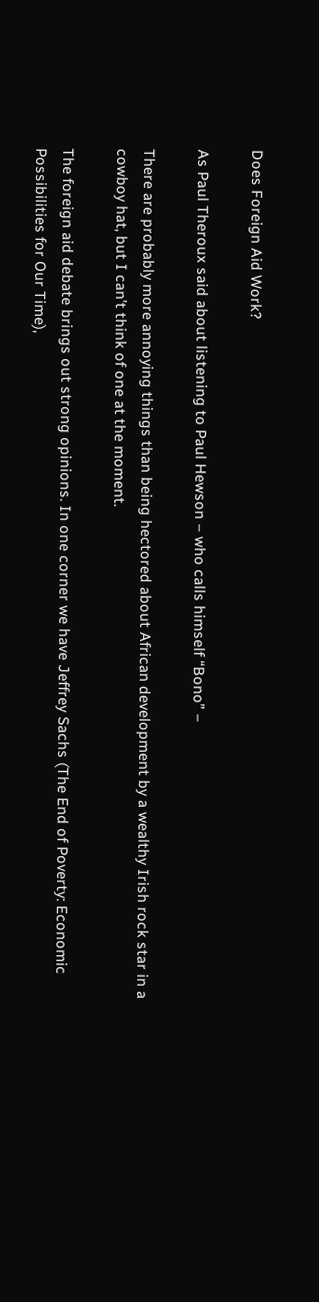Does Foreign Aid Work?

As Paul Theroux said about listening to Paul Hewson – who calls himself “Bono” –

There are probably more annoying things than being hectored about African development by a wealthy Irish rock star in a cowboy hat, but I can’t think of one at the moment.

The foreign aid debate brings out strong opinions. In one corner we have Jeffrey Sachs (The End of Poverty: Economic Possibilities for Our Time),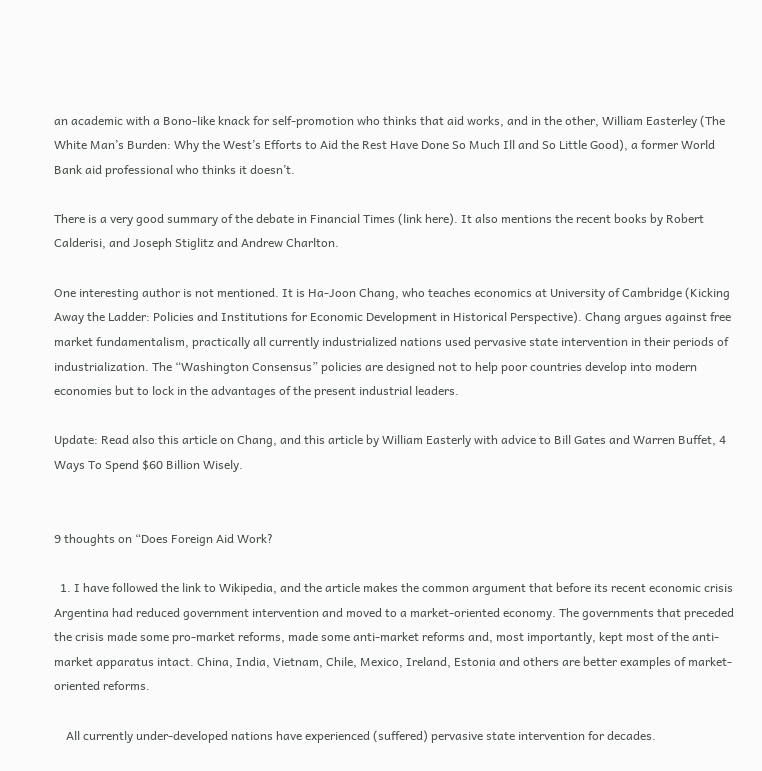an academic with a Bono-like knack for self-promotion who thinks that aid works, and in the other, William Easterley (The White Man’s Burden: Why the West’s Efforts to Aid the Rest Have Done So Much Ill and So Little Good), a former World Bank aid professional who thinks it doesn’t.

There is a very good summary of the debate in Financial Times (link here). It also mentions the recent books by Robert Calderisi, and Joseph Stiglitz and Andrew Charlton.

One interesting author is not mentioned. It is Ha-Joon Chang, who teaches economics at University of Cambridge (Kicking Away the Ladder: Policies and Institutions for Economic Development in Historical Perspective). Chang argues against free market fundamentalism, practically all currently industrialized nations used pervasive state intervention in their periods of industrialization. The “Washington Consensus” policies are designed not to help poor countries develop into modern economies but to lock in the advantages of the present industrial leaders.

Update: Read also this article on Chang, and this article by William Easterly with advice to Bill Gates and Warren Buffet, 4 Ways To Spend $60 Billion Wisely.


9 thoughts on “Does Foreign Aid Work?

  1. I have followed the link to Wikipedia, and the article makes the common argument that before its recent economic crisis Argentina had reduced government intervention and moved to a market-oriented economy. The governments that preceded the crisis made some pro-market reforms, made some anti-market reforms and, most importantly, kept most of the anti-market apparatus intact. China, India, Vietnam, Chile, Mexico, Ireland, Estonia and others are better examples of market-oriented reforms.

    All currently under-developed nations have experienced (suffered) pervasive state intervention for decades.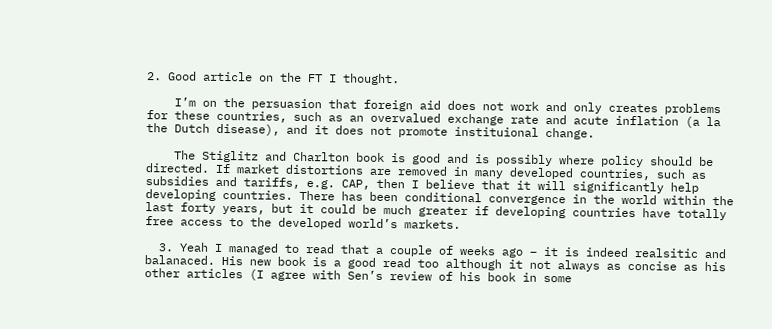2. Good article on the FT I thought.

    I’m on the persuasion that foreign aid does not work and only creates problems for these countries, such as an overvalued exchange rate and acute inflation (a la the Dutch disease), and it does not promote instituional change.

    The Stiglitz and Charlton book is good and is possibly where policy should be directed. If market distortions are removed in many developed countries, such as subsidies and tariffs, e.g. CAP, then I believe that it will significantly help developing countries. There has been conditional convergence in the world within the last forty years, but it could be much greater if developing countries have totally free access to the developed world’s markets.

  3. Yeah I managed to read that a couple of weeks ago – it is indeed realsitic and balanaced. His new book is a good read too although it not always as concise as his other articles (I agree with Sen’s review of his book in some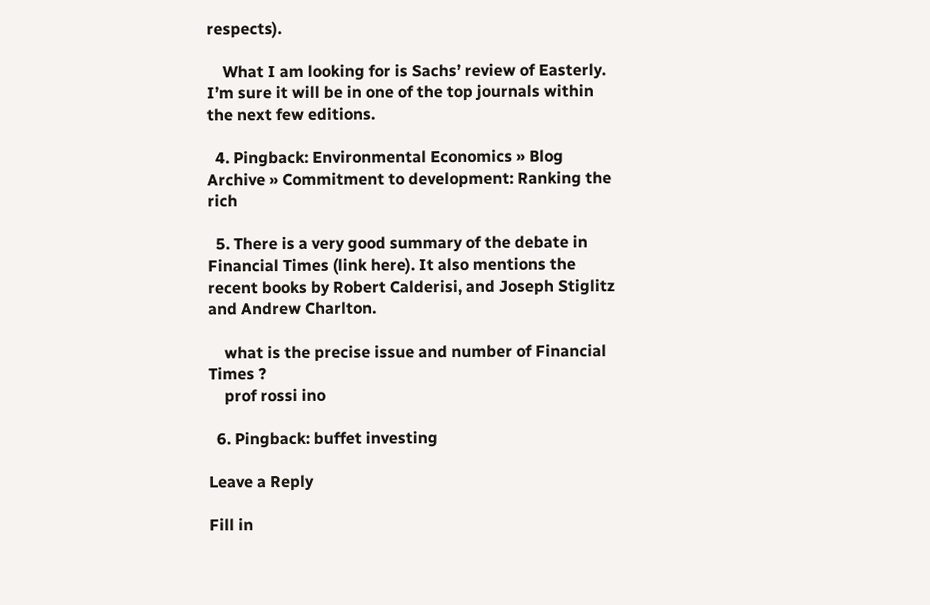respects).

    What I am looking for is Sachs’ review of Easterly. I’m sure it will be in one of the top journals within the next few editions.

  4. Pingback: Environmental Economics » Blog Archive » Commitment to development: Ranking the rich

  5. There is a very good summary of the debate in Financial Times (link here). It also mentions the recent books by Robert Calderisi, and Joseph Stiglitz and Andrew Charlton.

    what is the precise issue and number of Financial Times ?
    prof rossi ino

  6. Pingback: buffet investing

Leave a Reply

Fill in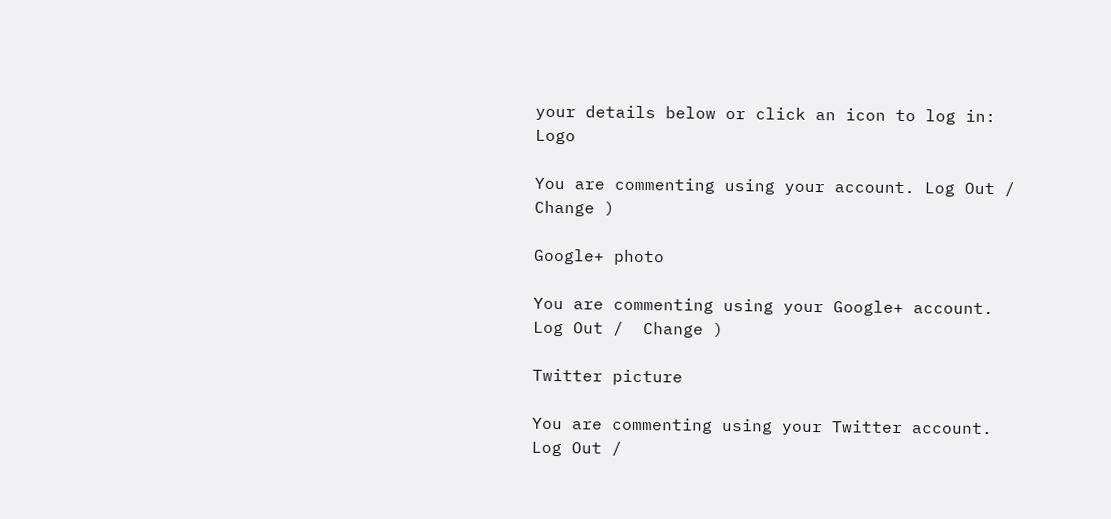your details below or click an icon to log in: Logo

You are commenting using your account. Log Out /  Change )

Google+ photo

You are commenting using your Google+ account. Log Out /  Change )

Twitter picture

You are commenting using your Twitter account. Log Out /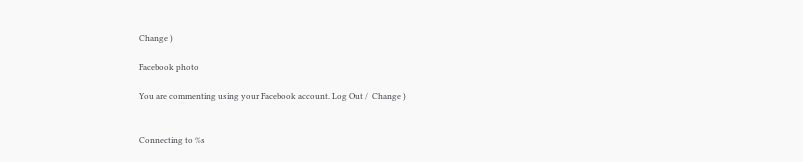Change )

Facebook photo

You are commenting using your Facebook account. Log Out /  Change )


Connecting to %s